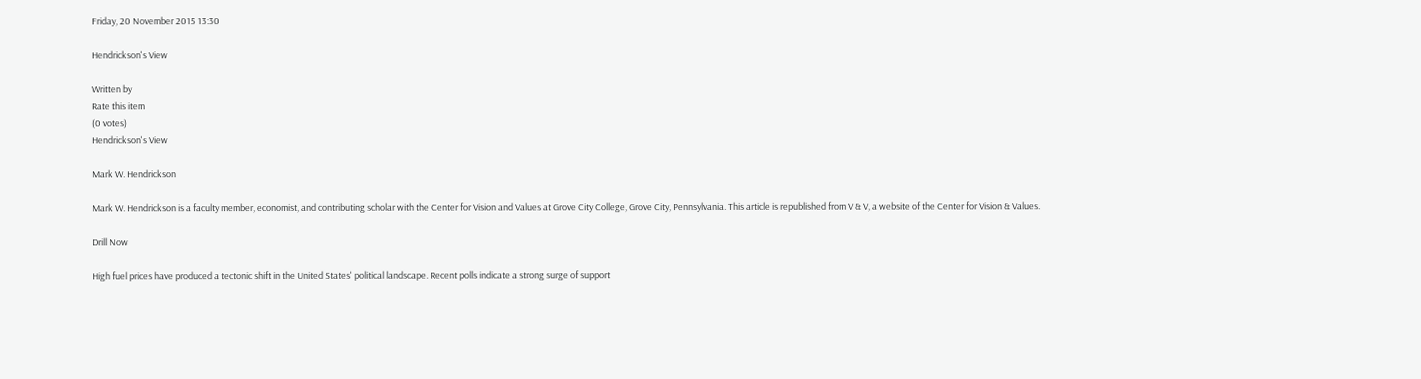Friday, 20 November 2015 13:30

Hendrickson's View

Written by
Rate this item
(0 votes)
Hendrickson's View

Mark W. Hendrickson

Mark W. Hendrickson is a faculty member, economist, and contributing scholar with the Center for Vision and Values at Grove City College, Grove City, Pennsylvania. This article is republished from V & V, a website of the Center for Vision & Values.

Drill Now

High fuel prices have produced a tectonic shift in the United States' political landscape. Recent polls indicate a strong surge of support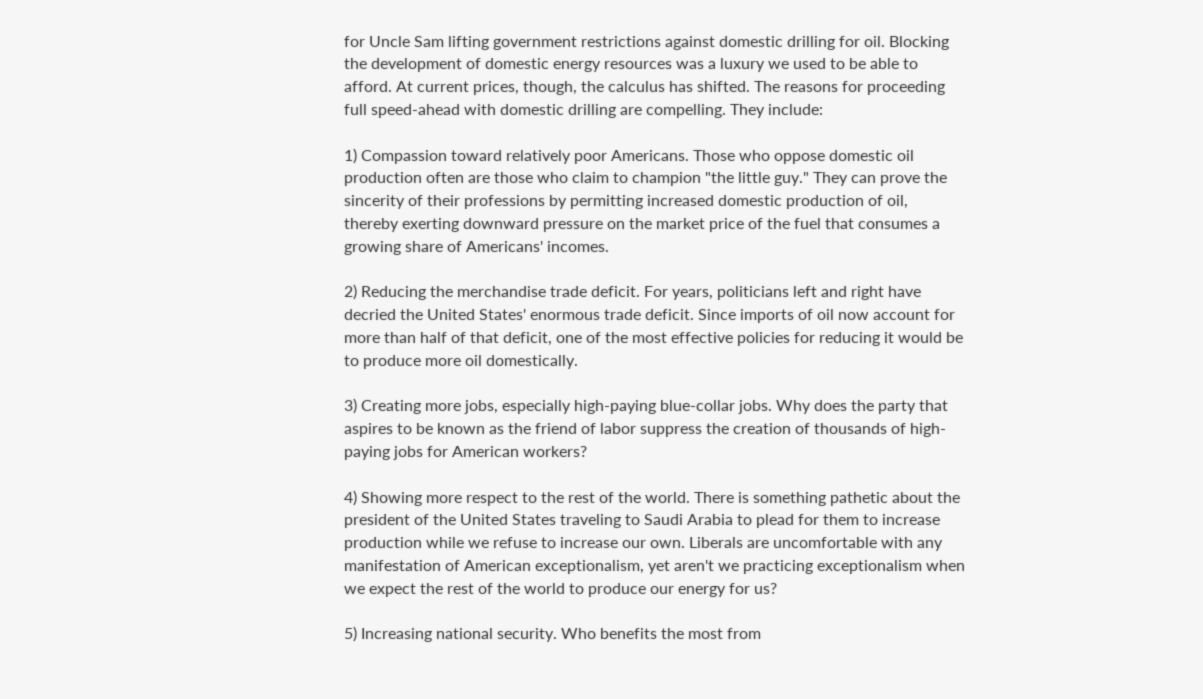for Uncle Sam lifting government restrictions against domestic drilling for oil. Blocking the development of domestic energy resources was a luxury we used to be able to afford. At current prices, though, the calculus has shifted. The reasons for proceeding full speed-ahead with domestic drilling are compelling. They include:

1) Compassion toward relatively poor Americans. Those who oppose domestic oil production often are those who claim to champion "the little guy." They can prove the sincerity of their professions by permitting increased domestic production of oil, thereby exerting downward pressure on the market price of the fuel that consumes a growing share of Americans' incomes.

2) Reducing the merchandise trade deficit. For years, politicians left and right have decried the United States' enormous trade deficit. Since imports of oil now account for more than half of that deficit, one of the most effective policies for reducing it would be to produce more oil domestically.

3) Creating more jobs, especially high-paying blue-collar jobs. Why does the party that aspires to be known as the friend of labor suppress the creation of thousands of high-paying jobs for American workers?

4) Showing more respect to the rest of the world. There is something pathetic about the president of the United States traveling to Saudi Arabia to plead for them to increase production while we refuse to increase our own. Liberals are uncomfortable with any manifestation of American exceptionalism, yet aren't we practicing exceptionalism when we expect the rest of the world to produce our energy for us?

5) Increasing national security. Who benefits the most from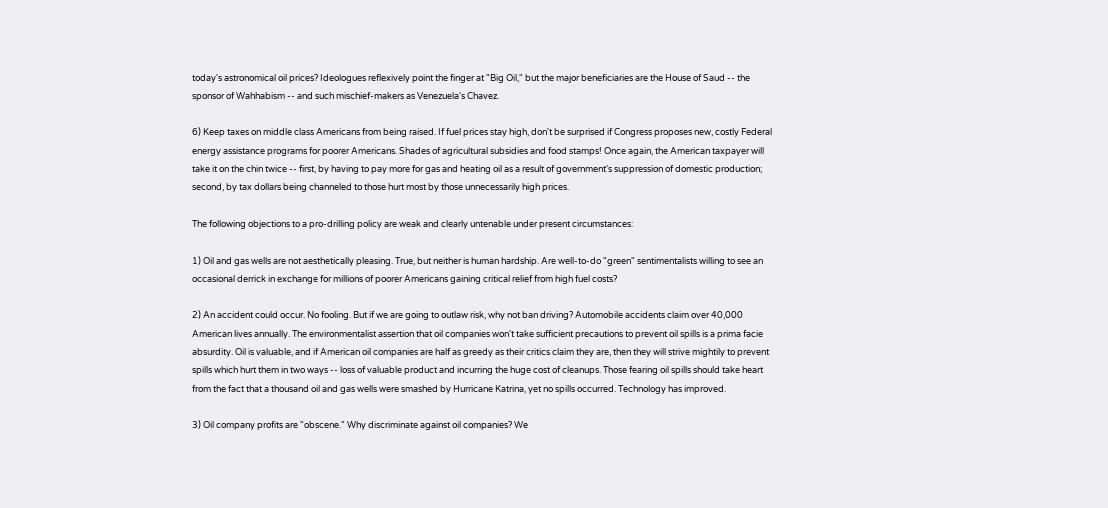today's astronomical oil prices? Ideologues reflexively point the finger at "Big Oil," but the major beneficiaries are the House of Saud -- the sponsor of Wahhabism -- and such mischief-makers as Venezuela's Chavez.

6) Keep taxes on middle class Americans from being raised. If fuel prices stay high, don't be surprised if Congress proposes new, costly Federal energy assistance programs for poorer Americans. Shades of agricultural subsidies and food stamps! Once again, the American taxpayer will take it on the chin twice -- first, by having to pay more for gas and heating oil as a result of government's suppression of domestic production; second, by tax dollars being channeled to those hurt most by those unnecessarily high prices.

The following objections to a pro-drilling policy are weak and clearly untenable under present circumstances:

1) Oil and gas wells are not aesthetically pleasing. True, but neither is human hardship. Are well-to-do "green" sentimentalists willing to see an occasional derrick in exchange for millions of poorer Americans gaining critical relief from high fuel costs?

2) An accident could occur. No fooling. But if we are going to outlaw risk, why not ban driving? Automobile accidents claim over 40,000 American lives annually. The environmentalist assertion that oil companies won't take sufficient precautions to prevent oil spills is a prima facie absurdity. Oil is valuable, and if American oil companies are half as greedy as their critics claim they are, then they will strive mightily to prevent spills which hurt them in two ways -- loss of valuable product and incurring the huge cost of cleanups. Those fearing oil spills should take heart from the fact that a thousand oil and gas wells were smashed by Hurricane Katrina, yet no spills occurred. Technology has improved.

3) Oil company profits are "obscene." Why discriminate against oil companies? We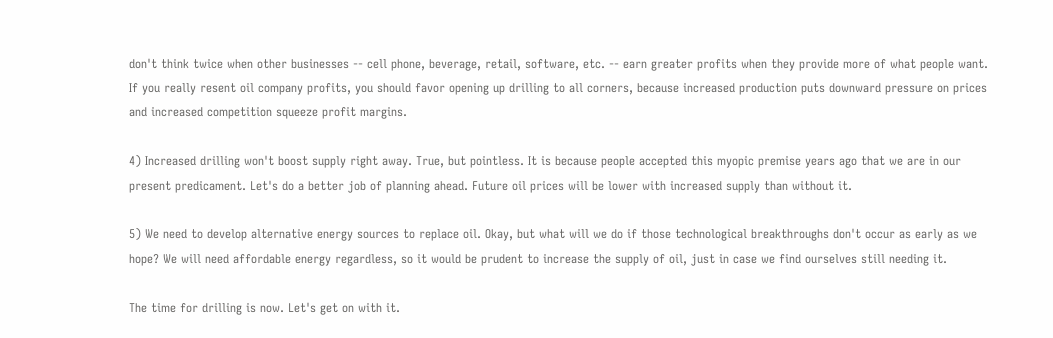don't think twice when other businesses -- cell phone, beverage, retail, software, etc. -- earn greater profits when they provide more of what people want. If you really resent oil company profits, you should favor opening up drilling to all corners, because increased production puts downward pressure on prices and increased competition squeeze profit margins.

4) Increased drilling won't boost supply right away. True, but pointless. It is because people accepted this myopic premise years ago that we are in our present predicament. Let's do a better job of planning ahead. Future oil prices will be lower with increased supply than without it.

5) We need to develop alternative energy sources to replace oil. Okay, but what will we do if those technological breakthroughs don't occur as early as we hope? We will need affordable energy regardless, so it would be prudent to increase the supply of oil, just in case we find ourselves still needing it.

The time for drilling is now. Let's get on with it.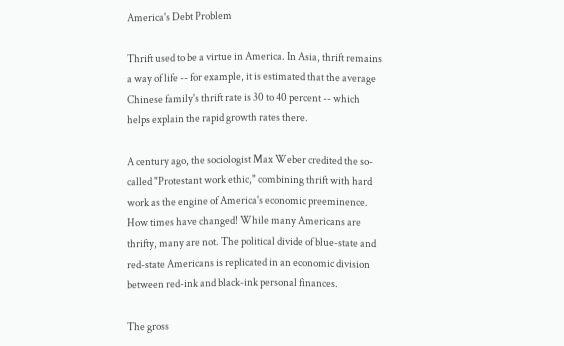America's Debt Problem

Thrift used to be a virtue in America. In Asia, thrift remains a way of life -- for example, it is estimated that the average Chinese family's thrift rate is 30 to 40 percent -- which helps explain the rapid growth rates there.

A century ago, the sociologist Max Weber credited the so-called "Protestant work ethic," combining thrift with hard work as the engine of America's economic preeminence. How times have changed! While many Americans are thrifty, many are not. The political divide of blue-state and red-state Americans is replicated in an economic division between red-ink and black-ink personal finances.

The gross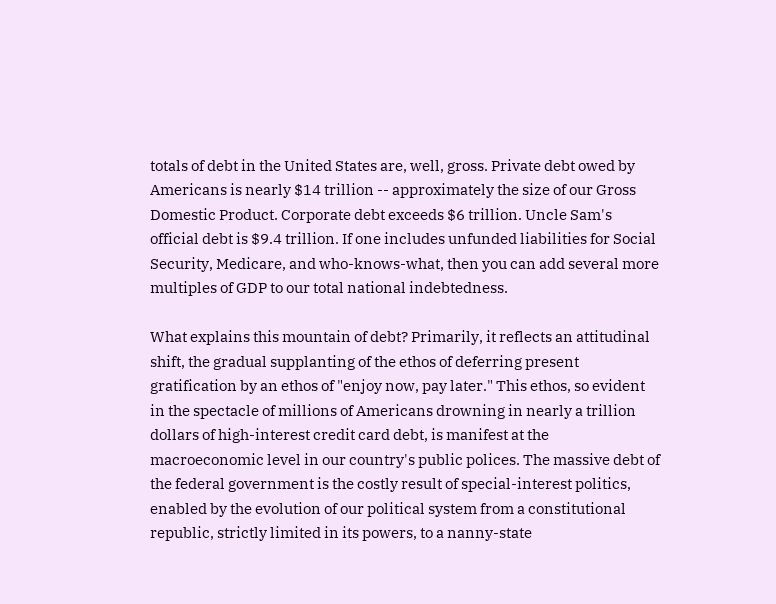totals of debt in the United States are, well, gross. Private debt owed by Americans is nearly $14 trillion -- approximately the size of our Gross Domestic Product. Corporate debt exceeds $6 trillion. Uncle Sam's official debt is $9.4 trillion. If one includes unfunded liabilities for Social Security, Medicare, and who-knows-what, then you can add several more multiples of GDP to our total national indebtedness.

What explains this mountain of debt? Primarily, it reflects an attitudinal shift, the gradual supplanting of the ethos of deferring present gratification by an ethos of "enjoy now, pay later." This ethos, so evident in the spectacle of millions of Americans drowning in nearly a trillion dollars of high-interest credit card debt, is manifest at the macroeconomic level in our country's public polices. The massive debt of the federal government is the costly result of special-interest politics, enabled by the evolution of our political system from a constitutional republic, strictly limited in its powers, to a nanny-state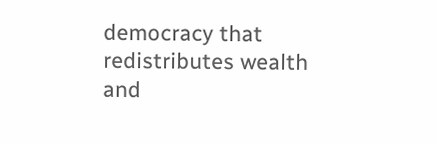democracy that redistributes wealth and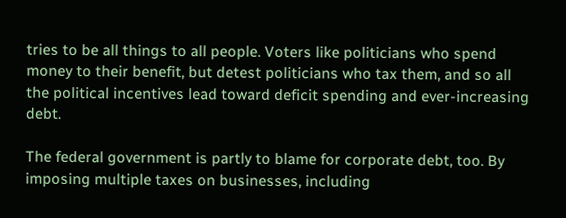tries to be all things to all people. Voters like politicians who spend money to their benefit, but detest politicians who tax them, and so all the political incentives lead toward deficit spending and ever-increasing debt.

The federal government is partly to blame for corporate debt, too. By imposing multiple taxes on businesses, including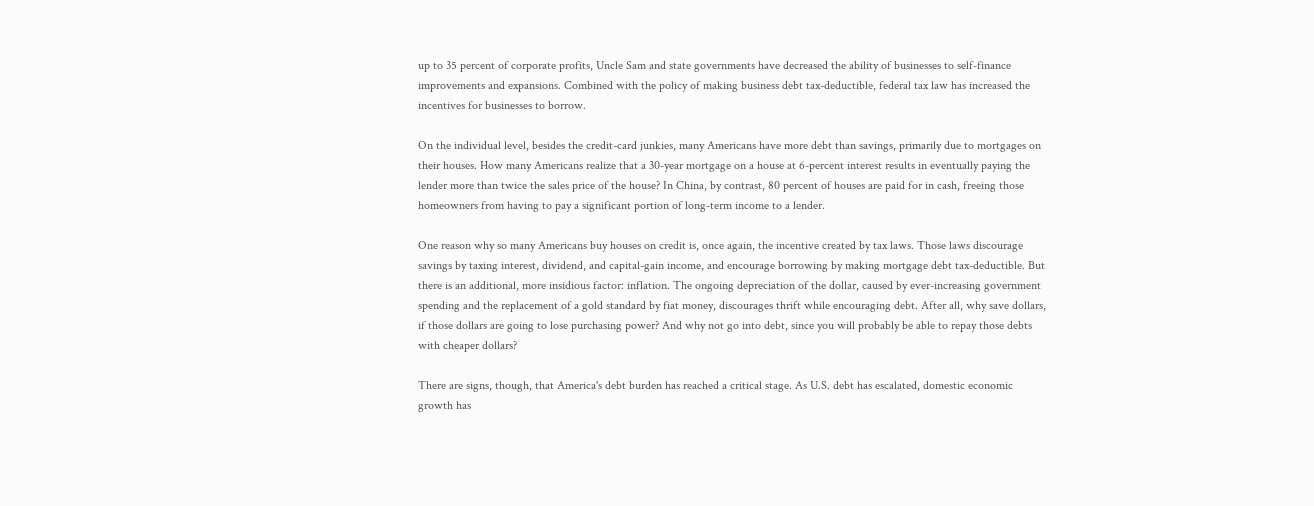up to 35 percent of corporate profits, Uncle Sam and state governments have decreased the ability of businesses to self-finance improvements and expansions. Combined with the policy of making business debt tax-deductible, federal tax law has increased the incentives for businesses to borrow.

On the individual level, besides the credit-card junkies, many Americans have more debt than savings, primarily due to mortgages on their houses. How many Americans realize that a 30-year mortgage on a house at 6-percent interest results in eventually paying the lender more than twice the sales price of the house? In China, by contrast, 80 percent of houses are paid for in cash, freeing those homeowners from having to pay a significant portion of long-term income to a lender.

One reason why so many Americans buy houses on credit is, once again, the incentive created by tax laws. Those laws discourage savings by taxing interest, dividend, and capital-gain income, and encourage borrowing by making mortgage debt tax-deductible. But there is an additional, more insidious factor: inflation. The ongoing depreciation of the dollar, caused by ever-increasing government spending and the replacement of a gold standard by fiat money, discourages thrift while encouraging debt. After all, why save dollars, if those dollars are going to lose purchasing power? And why not go into debt, since you will probably be able to repay those debts with cheaper dollars?

There are signs, though, that America's debt burden has reached a critical stage. As U.S. debt has escalated, domestic economic growth has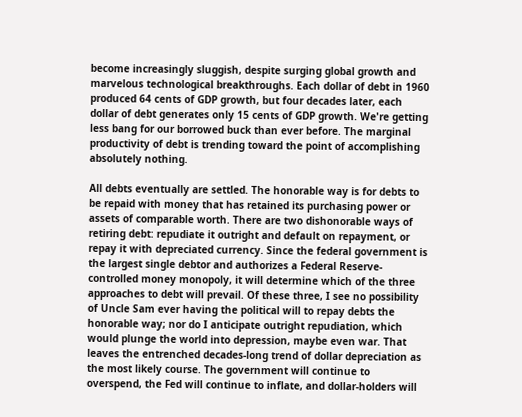become increasingly sluggish, despite surging global growth and marvelous technological breakthroughs. Each dollar of debt in 1960 produced 64 cents of GDP growth, but four decades later, each dollar of debt generates only 15 cents of GDP growth. We're getting less bang for our borrowed buck than ever before. The marginal productivity of debt is trending toward the point of accomplishing absolutely nothing.

All debts eventually are settled. The honorable way is for debts to be repaid with money that has retained its purchasing power or assets of comparable worth. There are two dishonorable ways of retiring debt: repudiate it outright and default on repayment, or repay it with depreciated currency. Since the federal government is the largest single debtor and authorizes a Federal Reserve-controlled money monopoly, it will determine which of the three approaches to debt will prevail. Of these three, I see no possibility of Uncle Sam ever having the political will to repay debts the honorable way; nor do I anticipate outright repudiation, which would plunge the world into depression, maybe even war. That leaves the entrenched decades-long trend of dollar depreciation as the most likely course. The government will continue to overspend, the Fed will continue to inflate, and dollar-holders will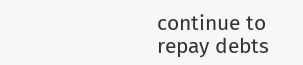continue to repay debts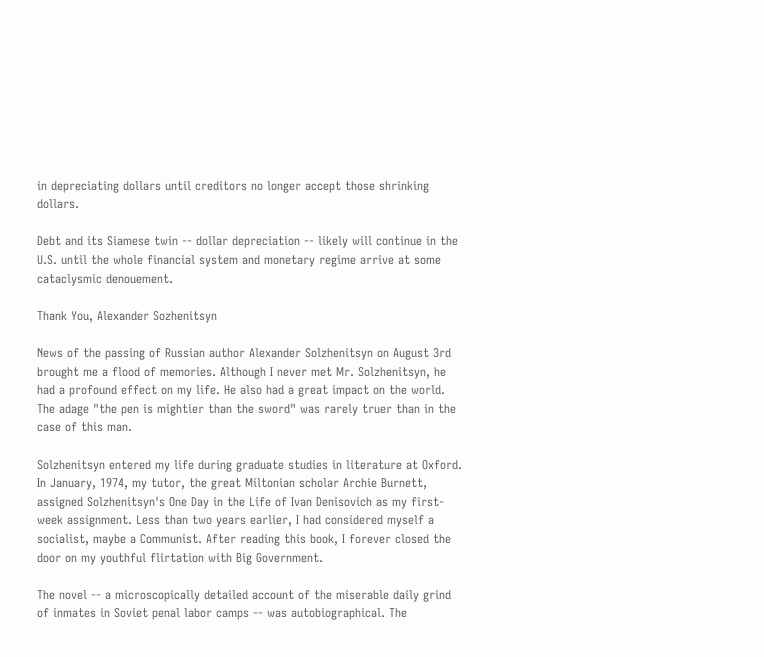in depreciating dollars until creditors no longer accept those shrinking dollars.

Debt and its Siamese twin -- dollar depreciation -- likely will continue in the U.S. until the whole financial system and monetary regime arrive at some cataclysmic denouement.

Thank You, Alexander Sozhenitsyn

News of the passing of Russian author Alexander Solzhenitsyn on August 3rd brought me a flood of memories. Although I never met Mr. Solzhenitsyn, he had a profound effect on my life. He also had a great impact on the world. The adage "the pen is mightier than the sword" was rarely truer than in the case of this man.

Solzhenitsyn entered my life during graduate studies in literature at Oxford. In January, 1974, my tutor, the great Miltonian scholar Archie Burnett, assigned Solzhenitsyn's One Day in the Life of Ivan Denisovich as my first-week assignment. Less than two years earlier, I had considered myself a socialist, maybe a Communist. After reading this book, I forever closed the door on my youthful flirtation with Big Government.

The novel -- a microscopically detailed account of the miserable daily grind of inmates in Soviet penal labor camps -- was autobiographical. The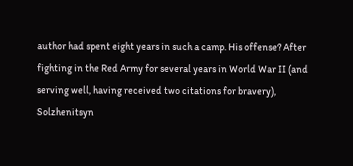author had spent eight years in such a camp. His offense? After fighting in the Red Army for several years in World War II (and serving well, having received two citations for bravery), Solzhenitsyn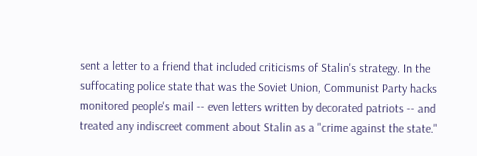sent a letter to a friend that included criticisms of Stalin's strategy. In the suffocating police state that was the Soviet Union, Communist Party hacks monitored people's mail -- even letters written by decorated patriots -- and treated any indiscreet comment about Stalin as a "crime against the state."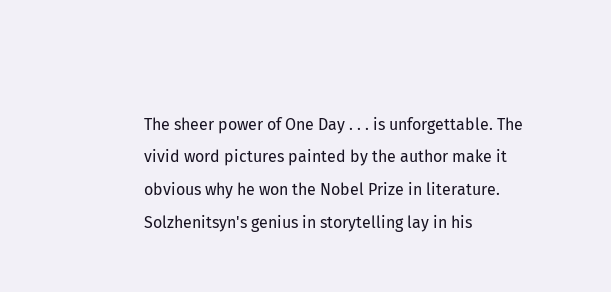The sheer power of One Day . . . is unforgettable. The vivid word pictures painted by the author make it obvious why he won the Nobel Prize in literature. Solzhenitsyn's genius in storytelling lay in his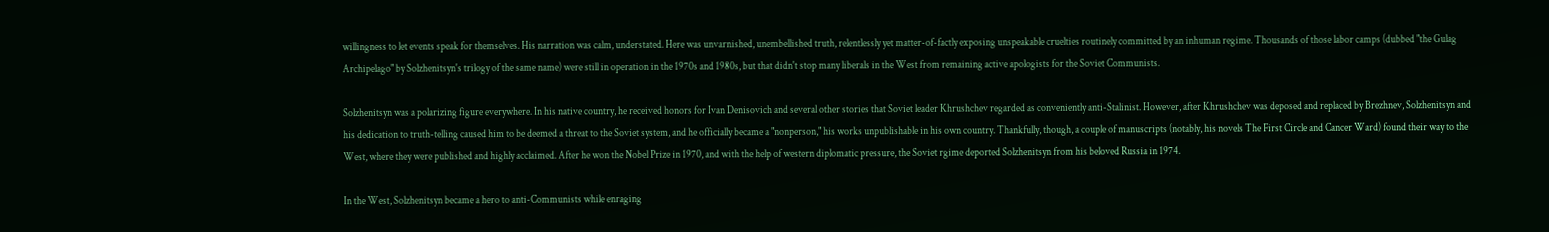willingness to let events speak for themselves. His narration was calm, understated. Here was unvarnished, unembellished truth, relentlessly yet matter-of-factly exposing unspeakable cruelties routinely committed by an inhuman regime. Thousands of those labor camps (dubbed "the Gulag Archipelago" by Solzhenitsyn's trilogy of the same name) were still in operation in the 1970s and 1980s, but that didn't stop many liberals in the West from remaining active apologists for the Soviet Communists.

Solzhenitsyn was a polarizing figure everywhere. In his native country, he received honors for Ivan Denisovich and several other stories that Soviet leader Khrushchev regarded as conveniently anti-Stalinist. However, after Khrushchev was deposed and replaced by Brezhnev, Solzhenitsyn and his dedication to truth-telling caused him to be deemed a threat to the Soviet system, and he officially became a "nonperson," his works unpublishable in his own country. Thankfully, though, a couple of manuscripts (notably, his novels The First Circle and Cancer Ward) found their way to the West, where they were published and highly acclaimed. After he won the Nobel Prize in 1970, and with the help of western diplomatic pressure, the Soviet rgime deported Solzhenitsyn from his beloved Russia in 1974.

In the West, Solzhenitsyn became a hero to anti-Communists while enraging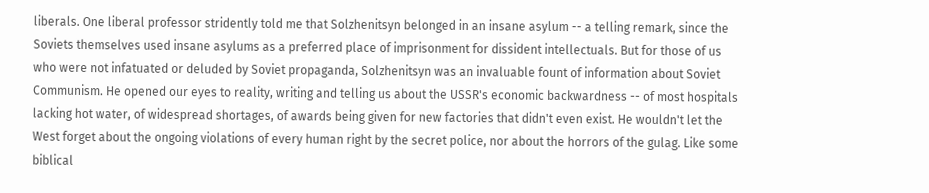liberals. One liberal professor stridently told me that Solzhenitsyn belonged in an insane asylum -- a telling remark, since the Soviets themselves used insane asylums as a preferred place of imprisonment for dissident intellectuals. But for those of us who were not infatuated or deluded by Soviet propaganda, Solzhenitsyn was an invaluable fount of information about Soviet Communism. He opened our eyes to reality, writing and telling us about the USSR's economic backwardness -- of most hospitals lacking hot water, of widespread shortages, of awards being given for new factories that didn't even exist. He wouldn't let the West forget about the ongoing violations of every human right by the secret police, nor about the horrors of the gulag. Like some biblical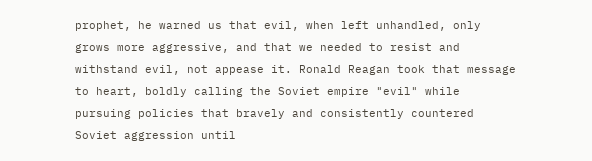prophet, he warned us that evil, when left unhandled, only grows more aggressive, and that we needed to resist and withstand evil, not appease it. Ronald Reagan took that message to heart, boldly calling the Soviet empire "evil" while pursuing policies that bravely and consistently countered Soviet aggression until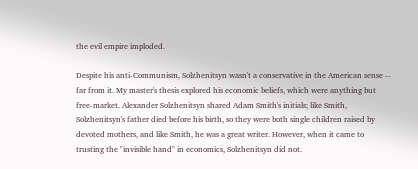the evil empire imploded.

Despite his anti-Communism, Solzhenitsyn wasn't a conservative in the American sense -- far from it. My master's thesis explored his economic beliefs, which were anything but free-market. Alexander Solzhenitsyn shared Adam Smith's initials; like Smith, Solzhenitsyn's father died before his birth, so they were both single children raised by devoted mothers, and like Smith, he was a great writer. However, when it came to trusting the "invisible hand" in economics, Solzhenitsyn did not.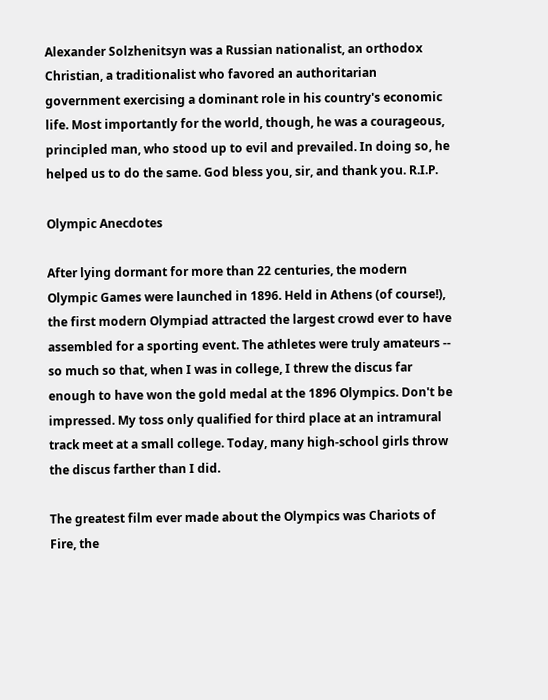Alexander Solzhenitsyn was a Russian nationalist, an orthodox Christian, a traditionalist who favored an authoritarian government exercising a dominant role in his country's economic life. Most importantly for the world, though, he was a courageous, principled man, who stood up to evil and prevailed. In doing so, he helped us to do the same. God bless you, sir, and thank you. R.I.P.

Olympic Anecdotes

After lying dormant for more than 22 centuries, the modern Olympic Games were launched in 1896. Held in Athens (of course!), the first modern Olympiad attracted the largest crowd ever to have assembled for a sporting event. The athletes were truly amateurs -- so much so that, when I was in college, I threw the discus far enough to have won the gold medal at the 1896 Olympics. Don't be impressed. My toss only qualified for third place at an intramural track meet at a small college. Today, many high-school girls throw the discus farther than I did.

The greatest film ever made about the Olympics was Chariots of Fire, the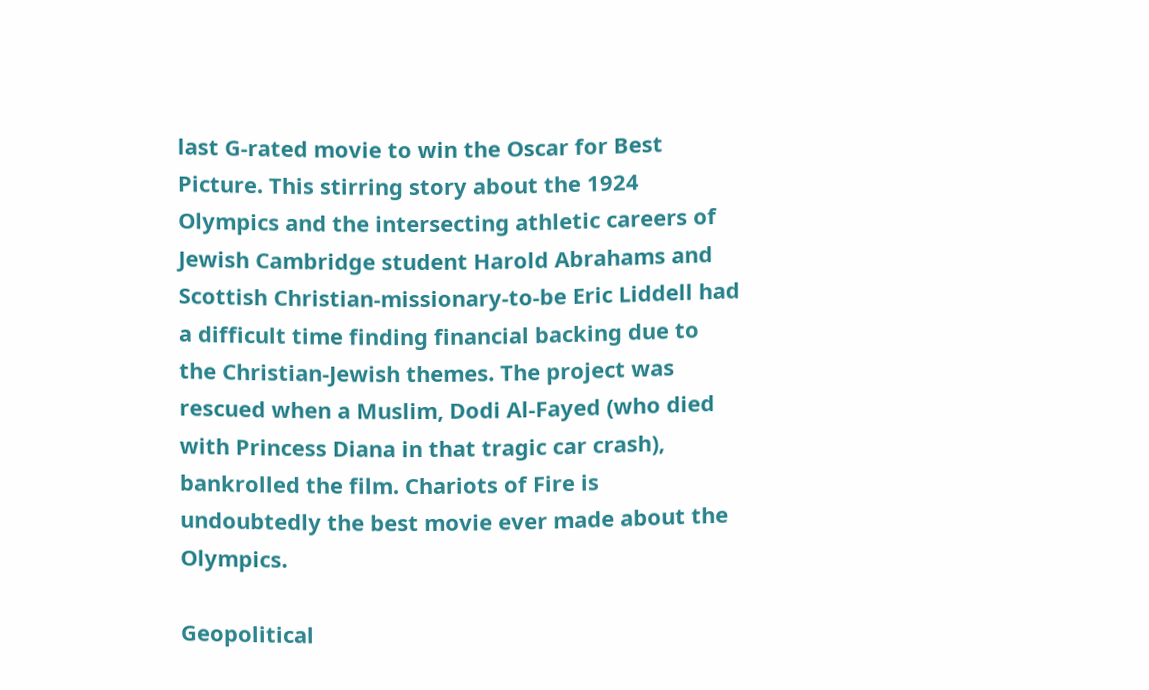last G-rated movie to win the Oscar for Best Picture. This stirring story about the 1924 Olympics and the intersecting athletic careers of Jewish Cambridge student Harold Abrahams and Scottish Christian-missionary-to-be Eric Liddell had a difficult time finding financial backing due to the Christian-Jewish themes. The project was rescued when a Muslim, Dodi Al-Fayed (who died with Princess Diana in that tragic car crash), bankrolled the film. Chariots of Fire is undoubtedly the best movie ever made about the Olympics.

Geopolitical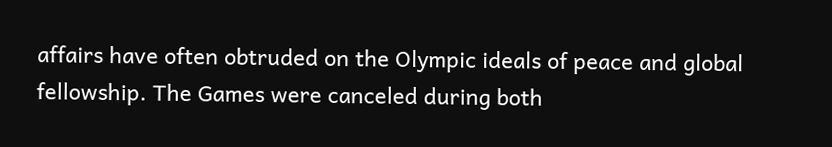affairs have often obtruded on the Olympic ideals of peace and global fellowship. The Games were canceled during both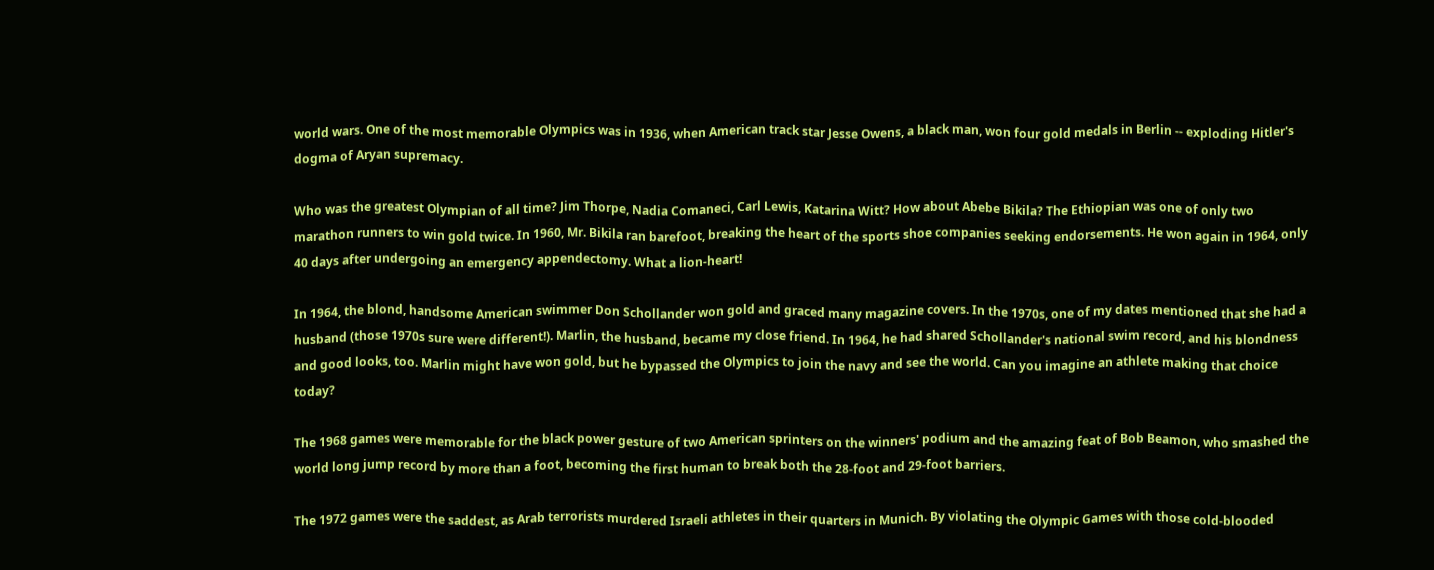world wars. One of the most memorable Olympics was in 1936, when American track star Jesse Owens, a black man, won four gold medals in Berlin -- exploding Hitler's dogma of Aryan supremacy.

Who was the greatest Olympian of all time? Jim Thorpe, Nadia Comaneci, Carl Lewis, Katarina Witt? How about Abebe Bikila? The Ethiopian was one of only two marathon runners to win gold twice. In 1960, Mr. Bikila ran barefoot, breaking the heart of the sports shoe companies seeking endorsements. He won again in 1964, only 40 days after undergoing an emergency appendectomy. What a lion-heart!

In 1964, the blond, handsome American swimmer Don Schollander won gold and graced many magazine covers. In the 1970s, one of my dates mentioned that she had a husband (those 1970s sure were different!). Marlin, the husband, became my close friend. In 1964, he had shared Schollander's national swim record, and his blondness and good looks, too. Marlin might have won gold, but he bypassed the Olympics to join the navy and see the world. Can you imagine an athlete making that choice today?

The 1968 games were memorable for the black power gesture of two American sprinters on the winners' podium and the amazing feat of Bob Beamon, who smashed the world long jump record by more than a foot, becoming the first human to break both the 28-foot and 29-foot barriers.

The 1972 games were the saddest, as Arab terrorists murdered Israeli athletes in their quarters in Munich. By violating the Olympic Games with those cold-blooded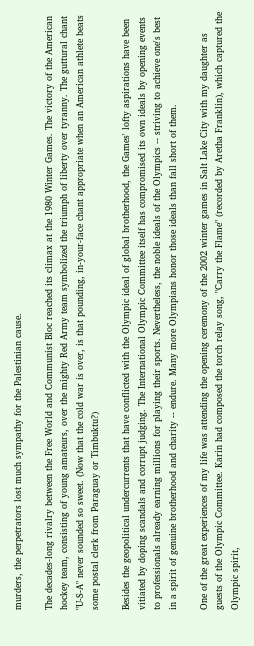murders, the perpetrators lost much sympathy for the Palestinian cause.

The decades-long rivalry between the Free World and Communist Bloc reached its climax at the 1980 Winter Games. The victory of the American hockey team, consisting of young amateurs, over the mighty Red Army team symbolized the triumph of liberty over tyranny. The guttural chant "U-S-A" never sounded so sweet. (Now that the cold war is over, is that pounding, in-your-face chant appropriate when an American athlete beats some postal clerk from Paraguay or Timbuktu?)

Besides the geopolitical undercurrents that have conflicted with the Olympic ideal of global brotherhood, the Games' lofty aspirations have been vitiated by doping scandals and corrupt judging. The International Olympic Committee itself has compromised its own ideals by opening events to professionals already earning millions for playing their sports. Nevertheless, the noble ideals of the Olympics -- striving to achieve one's best in a spirit of genuine brotherhood and charity -- endure. Many more Olympians honor those ideals than fall short of them.

One of the great experiences of my life was attending the opening ceremony of the 2002 winter games in Salt Lake City with my daughter as guests of the Olympic Committee. Karin had composed the torch relay song, "Carry the Flame" (recorded by Aretha Franklin), which captured the Olympic spirit,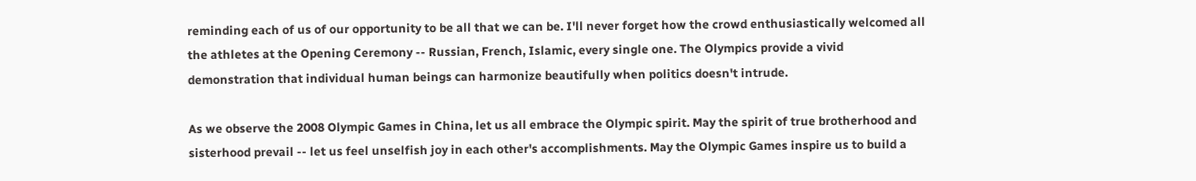reminding each of us of our opportunity to be all that we can be. I'll never forget how the crowd enthusiastically welcomed all the athletes at the Opening Ceremony -- Russian, French, Islamic, every single one. The Olympics provide a vivid demonstration that individual human beings can harmonize beautifully when politics doesn't intrude.

As we observe the 2008 Olympic Games in China, let us all embrace the Olympic spirit. May the spirit of true brotherhood and sisterhood prevail -- let us feel unselfish joy in each other's accomplishments. May the Olympic Games inspire us to build a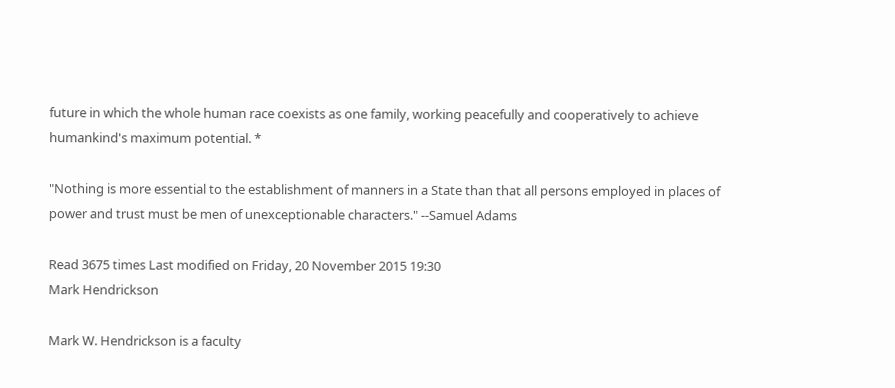future in which the whole human race coexists as one family, working peacefully and cooperatively to achieve humankind's maximum potential. *

"Nothing is more essential to the establishment of manners in a State than that all persons employed in places of power and trust must be men of unexceptionable characters." --Samuel Adams

Read 3675 times Last modified on Friday, 20 November 2015 19:30
Mark Hendrickson

Mark W. Hendrickson is a faculty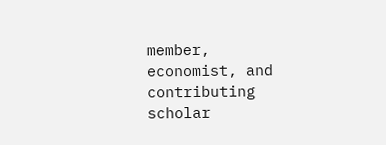member, economist, and contributing scholar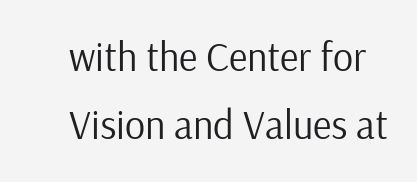with the Center for Vision and Values at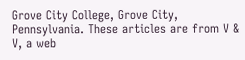Grove City College, Grove City, Pennsylvania. These articles are from V & V, a web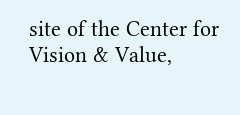site of the Center for Vision & Value,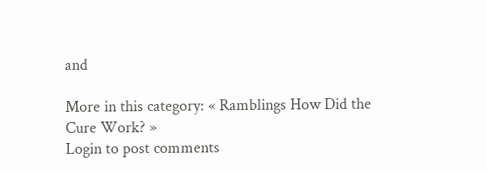and

More in this category: « Ramblings How Did the Cure Work? »
Login to post comments